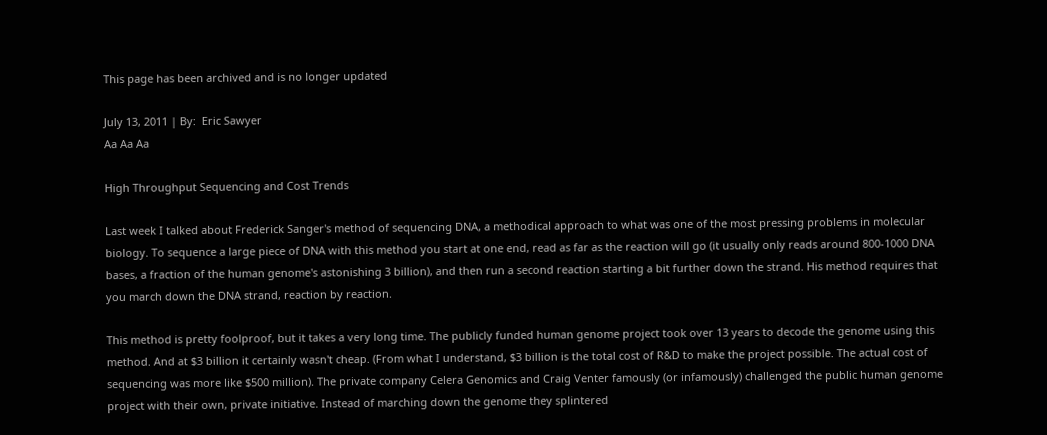This page has been archived and is no longer updated

July 13, 2011 | By:  Eric Sawyer
Aa Aa Aa

High Throughput Sequencing and Cost Trends

Last week I talked about Frederick Sanger's method of sequencing DNA, a methodical approach to what was one of the most pressing problems in molecular biology. To sequence a large piece of DNA with this method you start at one end, read as far as the reaction will go (it usually only reads around 800-1000 DNA bases, a fraction of the human genome's astonishing 3 billion), and then run a second reaction starting a bit further down the strand. His method requires that you march down the DNA strand, reaction by reaction.

This method is pretty foolproof, but it takes a very long time. The publicly funded human genome project took over 13 years to decode the genome using this method. And at $3 billion it certainly wasn't cheap. (From what I understand, $3 billion is the total cost of R&D to make the project possible. The actual cost of sequencing was more like $500 million). The private company Celera Genomics and Craig Venter famously (or infamously) challenged the public human genome project with their own, private initiative. Instead of marching down the genome they splintered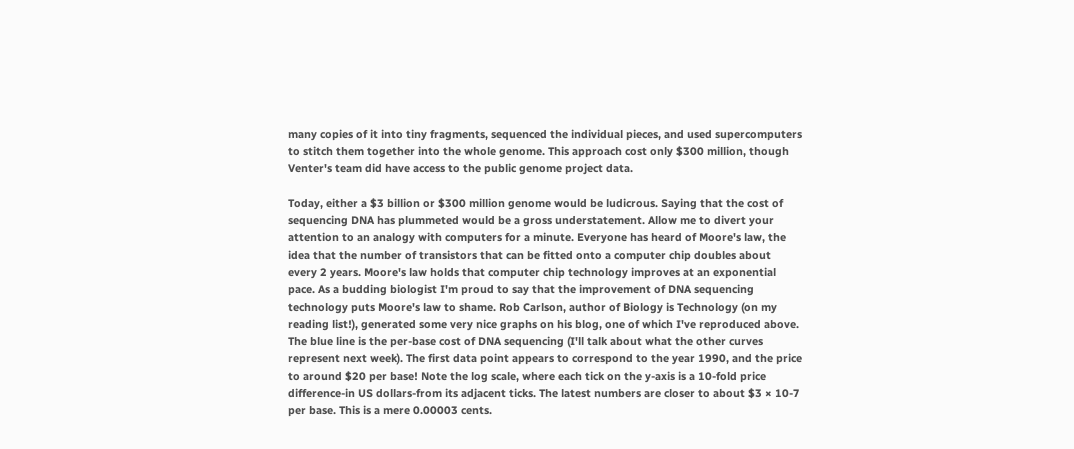many copies of it into tiny fragments, sequenced the individual pieces, and used supercomputers to stitch them together into the whole genome. This approach cost only $300 million, though Venter's team did have access to the public genome project data.

Today, either a $3 billion or $300 million genome would be ludicrous. Saying that the cost of sequencing DNA has plummeted would be a gross understatement. Allow me to divert your attention to an analogy with computers for a minute. Everyone has heard of Moore's law, the idea that the number of transistors that can be fitted onto a computer chip doubles about every 2 years. Moore's law holds that computer chip technology improves at an exponential pace. As a budding biologist I'm proud to say that the improvement of DNA sequencing technology puts Moore's law to shame. Rob Carlson, author of Biology is Technology (on my reading list!), generated some very nice graphs on his blog, one of which I've reproduced above. The blue line is the per-base cost of DNA sequencing (I'll talk about what the other curves represent next week). The first data point appears to correspond to the year 1990, and the price to around $20 per base! Note the log scale, where each tick on the y-axis is a 10-fold price difference-in US dollars-from its adjacent ticks. The latest numbers are closer to about $3 × 10-7 per base. This is a mere 0.00003 cents.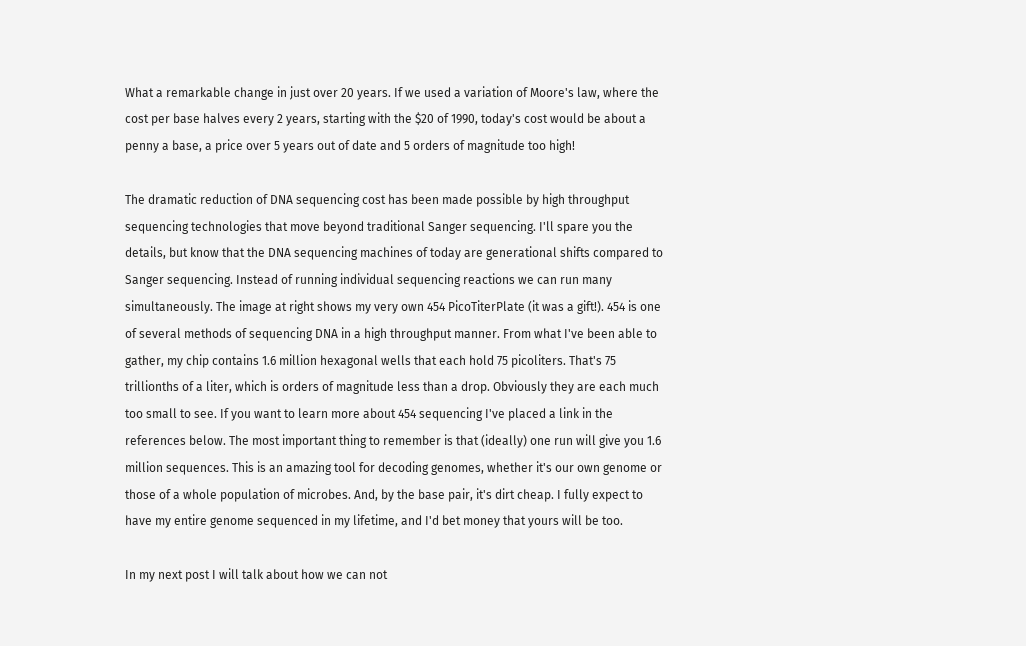What a remarkable change in just over 20 years. If we used a variation of Moore's law, where the cost per base halves every 2 years, starting with the $20 of 1990, today's cost would be about a penny a base, a price over 5 years out of date and 5 orders of magnitude too high!

The dramatic reduction of DNA sequencing cost has been made possible by high throughput sequencing technologies that move beyond traditional Sanger sequencing. I'll spare you the details, but know that the DNA sequencing machines of today are generational shifts compared to Sanger sequencing. Instead of running individual sequencing reactions we can run many simultaneously. The image at right shows my very own 454 PicoTiterPlate (it was a gift!). 454 is one of several methods of sequencing DNA in a high throughput manner. From what I've been able to gather, my chip contains 1.6 million hexagonal wells that each hold 75 picoliters. That's 75 trillionths of a liter, which is orders of magnitude less than a drop. Obviously they are each much too small to see. If you want to learn more about 454 sequencing I've placed a link in the references below. The most important thing to remember is that (ideally) one run will give you 1.6 million sequences. This is an amazing tool for decoding genomes, whether it's our own genome or those of a whole population of microbes. And, by the base pair, it's dirt cheap. I fully expect to have my entire genome sequenced in my lifetime, and I'd bet money that yours will be too.

In my next post I will talk about how we can not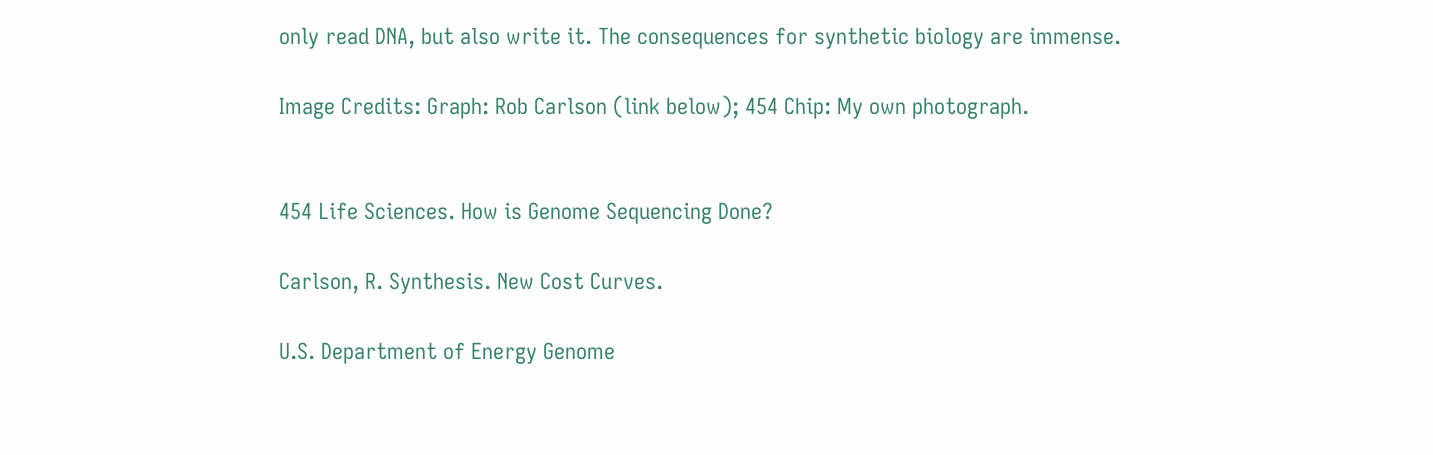only read DNA, but also write it. The consequences for synthetic biology are immense.

Image Credits: Graph: Rob Carlson (link below); 454 Chip: My own photograph.


454 Life Sciences. How is Genome Sequencing Done?

Carlson, R. Synthesis. New Cost Curves.

U.S. Department of Energy Genome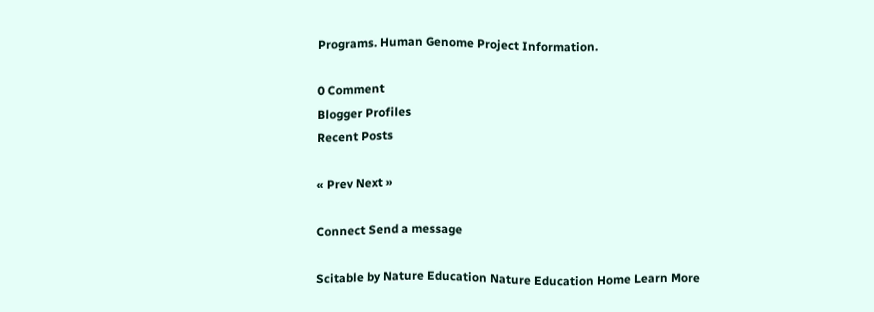Programs. Human Genome Project Information.

0 Comment
Blogger Profiles
Recent Posts

« Prev Next »

Connect Send a message

Scitable by Nature Education Nature Education Home Learn More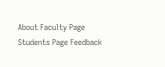About Faculty Page Students Page Feedback